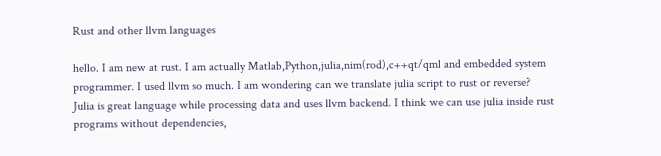Rust and other llvm languages

hello. I am new at rust. I am actually Matlab,Python,julia,nim(rod),c++qt/qml and embedded system programmer. I used llvm so much. I am wondering can we translate julia script to rust or reverse?
Julia is great language while processing data and uses llvm backend. I think we can use julia inside rust programs without dependencies,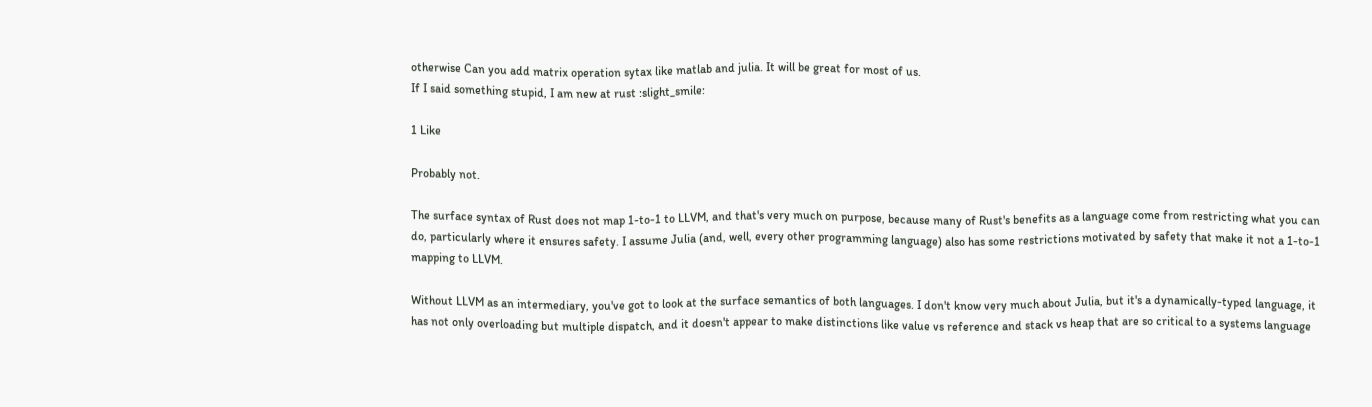otherwise Can you add matrix operation sytax like matlab and julia. It will be great for most of us.
If I said something stupid, I am new at rust :slight_smile:

1 Like

Probably not.

The surface syntax of Rust does not map 1-to-1 to LLVM, and that's very much on purpose, because many of Rust's benefits as a language come from restricting what you can do, particularly where it ensures safety. I assume Julia (and, well, every other programming language) also has some restrictions motivated by safety that make it not a 1-to-1 mapping to LLVM.

Without LLVM as an intermediary, you've got to look at the surface semantics of both languages. I don't know very much about Julia, but it's a dynamically-typed language, it has not only overloading but multiple dispatch, and it doesn't appear to make distinctions like value vs reference and stack vs heap that are so critical to a systems language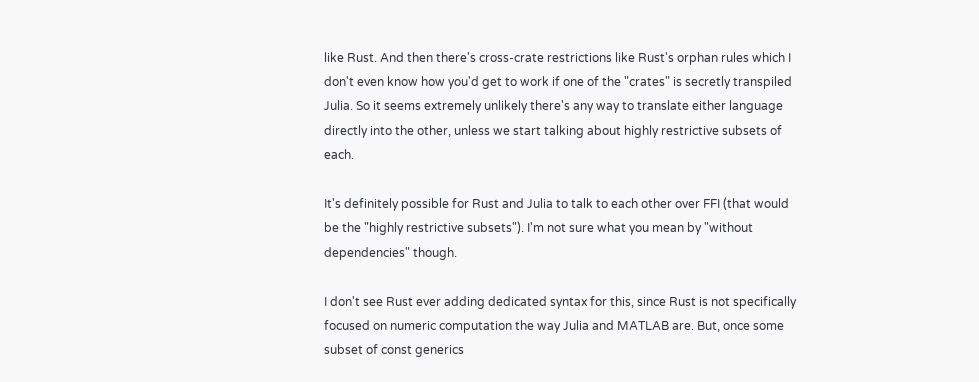like Rust. And then there's cross-crate restrictions like Rust's orphan rules which I don't even know how you'd get to work if one of the "crates" is secretly transpiled Julia. So it seems extremely unlikely there's any way to translate either language directly into the other, unless we start talking about highly restrictive subsets of each.

It's definitely possible for Rust and Julia to talk to each other over FFI (that would be the "highly restrictive subsets"). I'm not sure what you mean by "without dependencies" though.

I don't see Rust ever adding dedicated syntax for this, since Rust is not specifically focused on numeric computation the way Julia and MATLAB are. But, once some subset of const generics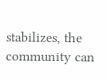stabilizes, the community can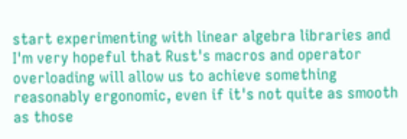start experimenting with linear algebra libraries and I'm very hopeful that Rust's macros and operator overloading will allow us to achieve something reasonably ergonomic, even if it's not quite as smooth as those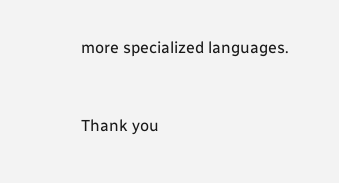more specialized languages.


Thank you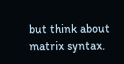but think about matrix syntax.